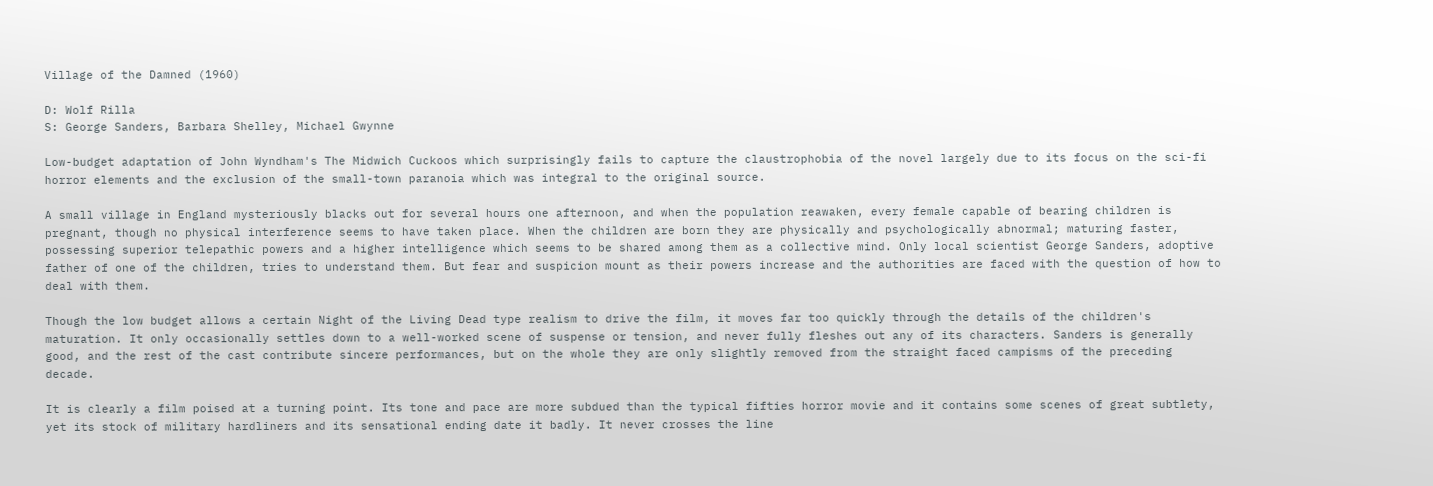Village of the Damned (1960)

D: Wolf Rilla
S: George Sanders, Barbara Shelley, Michael Gwynne

Low-budget adaptation of John Wyndham's The Midwich Cuckoos which surprisingly fails to capture the claustrophobia of the novel largely due to its focus on the sci-fi horror elements and the exclusion of the small-town paranoia which was integral to the original source.

A small village in England mysteriously blacks out for several hours one afternoon, and when the population reawaken, every female capable of bearing children is pregnant, though no physical interference seems to have taken place. When the children are born they are physically and psychologically abnormal; maturing faster, possessing superior telepathic powers and a higher intelligence which seems to be shared among them as a collective mind. Only local scientist George Sanders, adoptive father of one of the children, tries to understand them. But fear and suspicion mount as their powers increase and the authorities are faced with the question of how to deal with them.

Though the low budget allows a certain Night of the Living Dead type realism to drive the film, it moves far too quickly through the details of the children's maturation. It only occasionally settles down to a well-worked scene of suspense or tension, and never fully fleshes out any of its characters. Sanders is generally good, and the rest of the cast contribute sincere performances, but on the whole they are only slightly removed from the straight faced campisms of the preceding decade.

It is clearly a film poised at a turning point. Its tone and pace are more subdued than the typical fifties horror movie and it contains some scenes of great subtlety, yet its stock of military hardliners and its sensational ending date it badly. It never crosses the line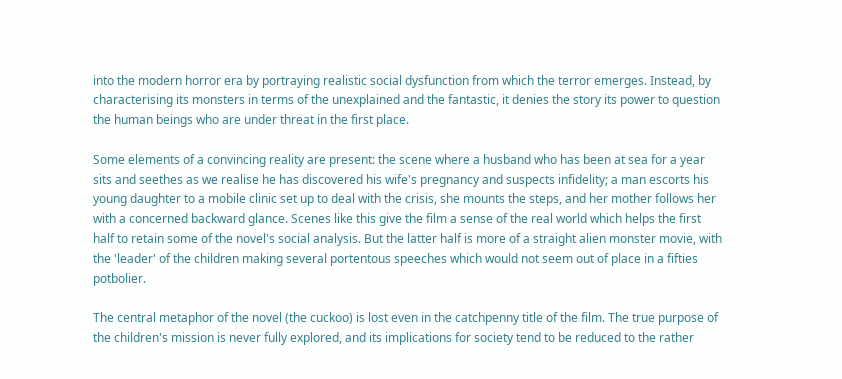into the modern horror era by portraying realistic social dysfunction from which the terror emerges. Instead, by characterising its monsters in terms of the unexplained and the fantastic, it denies the story its power to question the human beings who are under threat in the first place.

Some elements of a convincing reality are present: the scene where a husband who has been at sea for a year sits and seethes as we realise he has discovered his wife's pregnancy and suspects infidelity; a man escorts his young daughter to a mobile clinic set up to deal with the crisis, she mounts the steps, and her mother follows her with a concerned backward glance. Scenes like this give the film a sense of the real world which helps the first half to retain some of the novel's social analysis. But the latter half is more of a straight alien monster movie, with the 'leader' of the children making several portentous speeches which would not seem out of place in a fifties potbolier.

The central metaphor of the novel (the cuckoo) is lost even in the catchpenny title of the film. The true purpose of the children's mission is never fully explored, and its implications for society tend to be reduced to the rather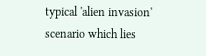typical 'alien invasion' scenario which lies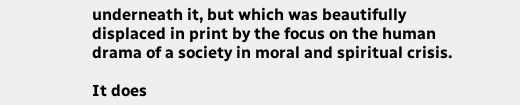underneath it, but which was beautifully displaced in print by the focus on the human drama of a society in moral and spiritual crisis.

It does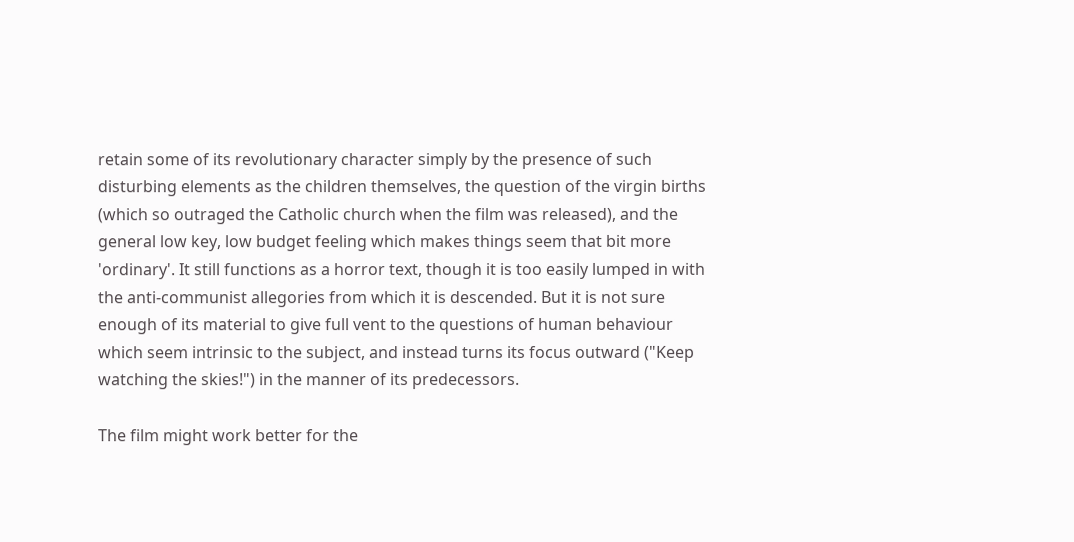retain some of its revolutionary character simply by the presence of such disturbing elements as the children themselves, the question of the virgin births (which so outraged the Catholic church when the film was released), and the general low key, low budget feeling which makes things seem that bit more 'ordinary'. It still functions as a horror text, though it is too easily lumped in with the anti-communist allegories from which it is descended. But it is not sure enough of its material to give full vent to the questions of human behaviour which seem intrinsic to the subject, and instead turns its focus outward ("Keep watching the skies!") in the manner of its predecessors.

The film might work better for the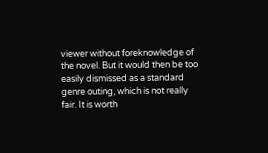viewer without foreknowledge of the novel. But it would then be too easily dismissed as a standard genre outing, which is not really fair. It is worth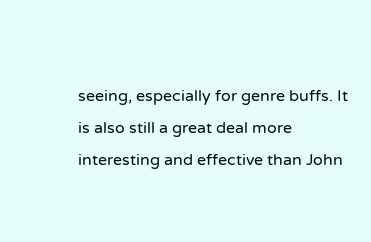seeing, especially for genre buffs. It is also still a great deal more interesting and effective than John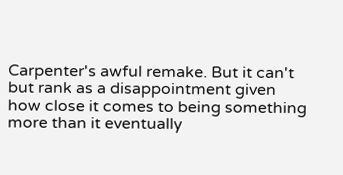Carpenter's awful remake. But it can't but rank as a disappointment given how close it comes to being something more than it eventually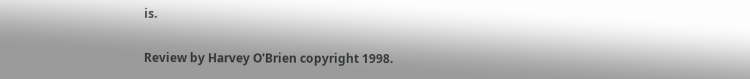is.

Review by Harvey O'Brien copyright 1998.